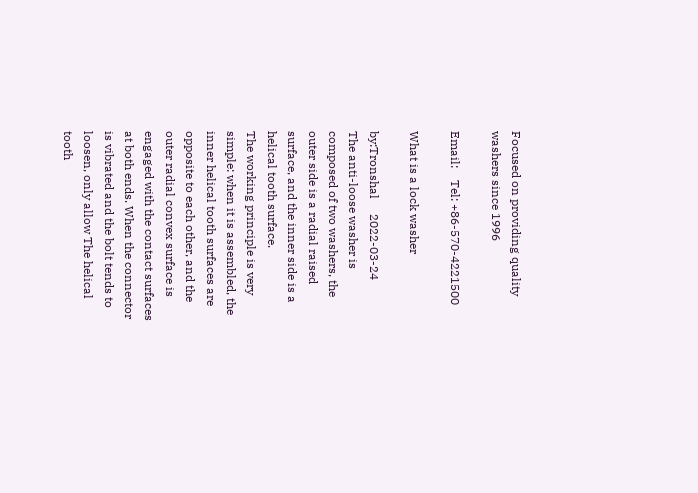Focused on providing quality washers since 1996

Email:    Tel: +86-570-4221500

What is a lock washer

by:Tronshal     2022-03-24
The anti-loose washer is composed of two washers, the outer side is a radial raised surface, and the inner side is a helical tooth surface.
The working principle is very simple: when it is assembled, the inner helical tooth surfaces are opposite to each other, and the outer radial convex surface is engaged with the contact surfaces at both ends. When the connector is vibrated and the bolt tends to loosen, only allow The helical tooth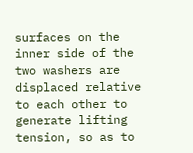surfaces on the inner side of the two washers are displaced relative to each other to generate lifting tension, so as to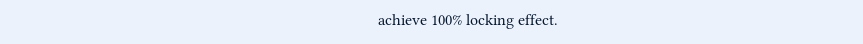achieve 100% locking effect.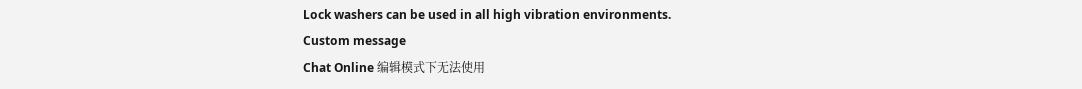Lock washers can be used in all high vibration environments.
Custom message
Chat Online 编辑模式下无法使用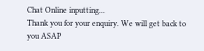Chat Online inputting...
Thank you for your enquiry. We will get back to you ASAP